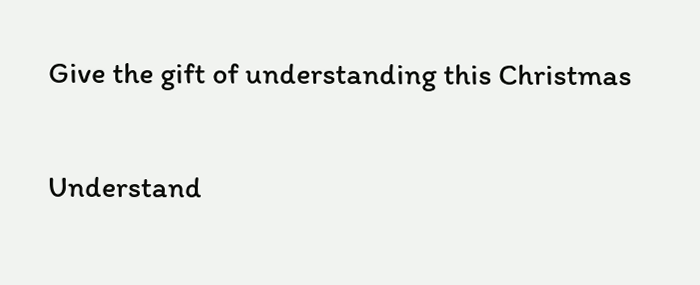Give the gift of understanding this Christmas

Understand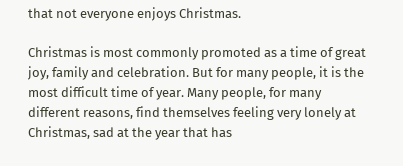that not everyone enjoys Christmas.

Christmas is most commonly promoted as a time of great joy, family and celebration. But for many people, it is the most difficult time of year. Many people, for many different reasons, find themselves feeling very lonely at Christmas, sad at the year that has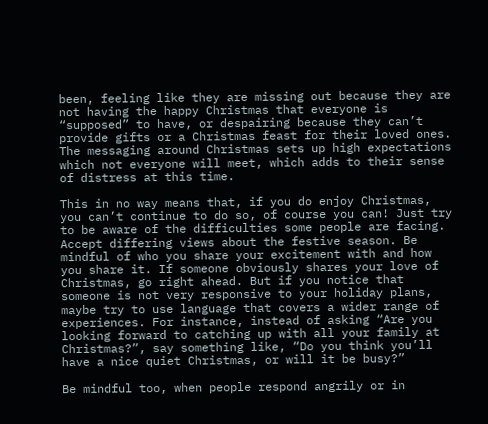been, feeling like they are missing out because they are not having the happy Christmas that everyone is “supposed” to have, or despairing because they can’t provide gifts or a Christmas feast for their loved ones. The messaging around Christmas sets up high expectations which not everyone will meet, which adds to their sense of distress at this time.

This in no way means that, if you do enjoy Christmas, you can’t continue to do so, of course you can! Just try to be aware of the difficulties some people are facing. Accept differing views about the festive season. Be mindful of who you share your excitement with and how you share it. If someone obviously shares your love of Christmas, go right ahead. But if you notice that someone is not very responsive to your holiday plans, maybe try to use language that covers a wider range of experiences. For instance, instead of asking “Are you looking forward to catching up with all your family at Christmas?”, say something like, “Do you think you’ll have a nice quiet Christmas, or will it be busy?”

Be mindful too, when people respond angrily or in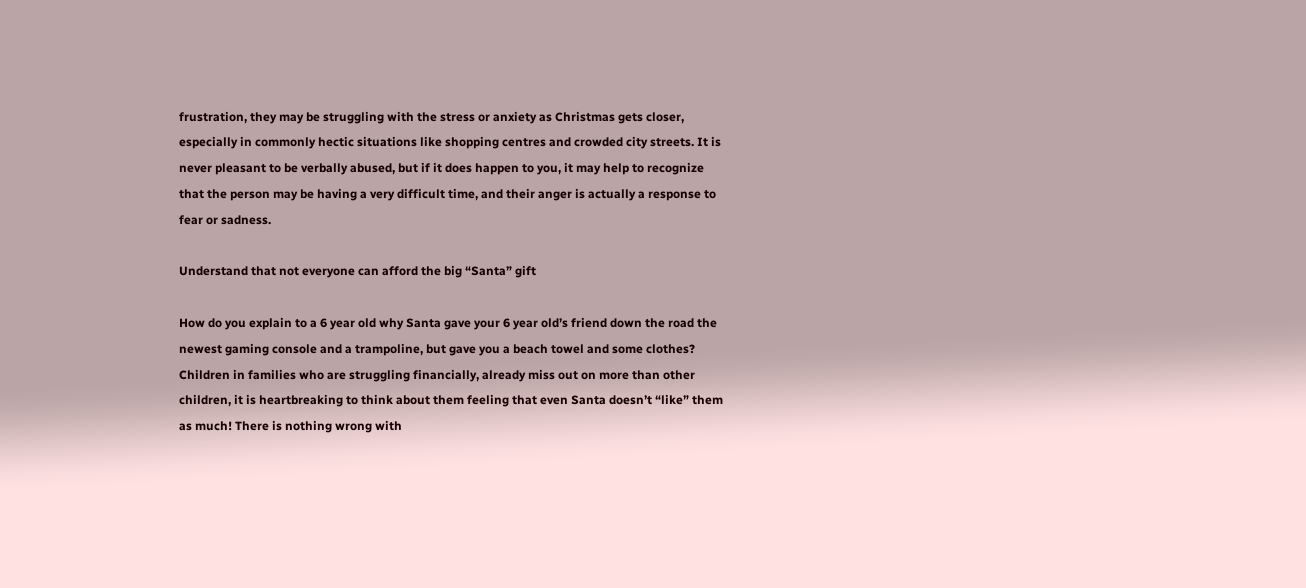frustration, they may be struggling with the stress or anxiety as Christmas gets closer, especially in commonly hectic situations like shopping centres and crowded city streets. It is never pleasant to be verbally abused, but if it does happen to you, it may help to recognize that the person may be having a very difficult time, and their anger is actually a response to fear or sadness.

Understand that not everyone can afford the big “Santa” gift

How do you explain to a 6 year old why Santa gave your 6 year old’s friend down the road the newest gaming console and a trampoline, but gave you a beach towel and some clothes? Children in families who are struggling financially, already miss out on more than other children, it is heartbreaking to think about them feeling that even Santa doesn’t “like” them as much! There is nothing wrong with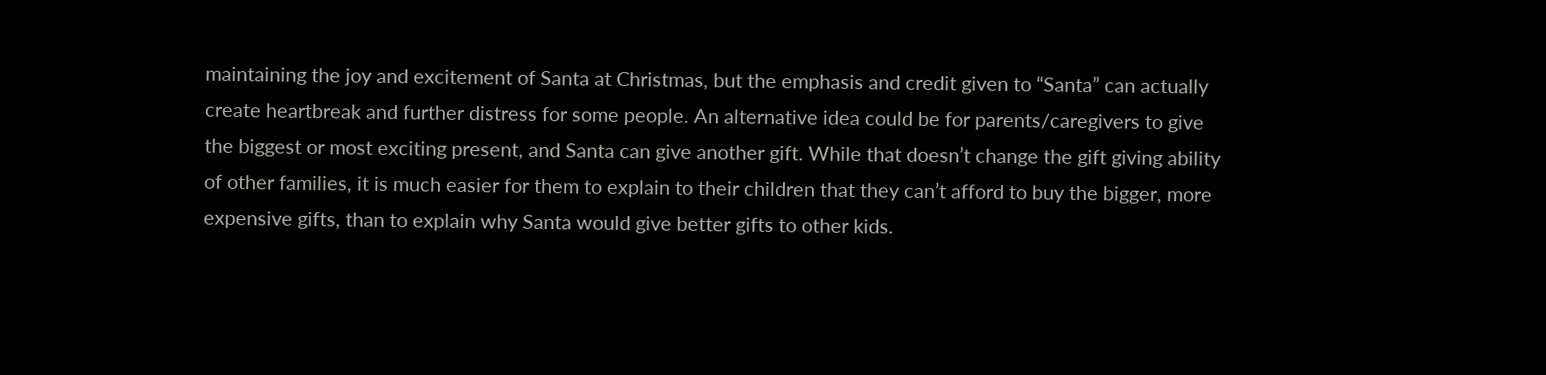maintaining the joy and excitement of Santa at Christmas, but the emphasis and credit given to “Santa” can actually create heartbreak and further distress for some people. An alternative idea could be for parents/caregivers to give the biggest or most exciting present, and Santa can give another gift. While that doesn’t change the gift giving ability of other families, it is much easier for them to explain to their children that they can’t afford to buy the bigger, more expensive gifts, than to explain why Santa would give better gifts to other kids.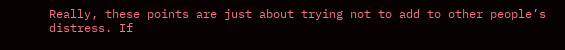Really, these points are just about trying not to add to other people’s distress. If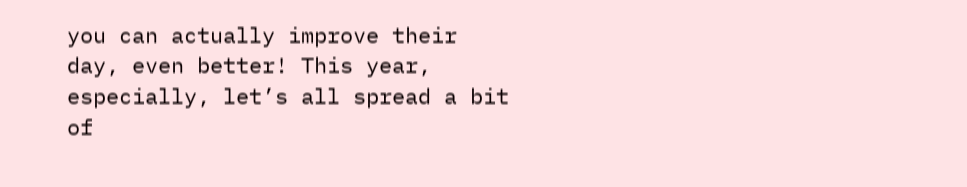you can actually improve their day, even better! This year, especially, let’s all spread a bit of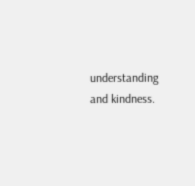understanding and kindness.